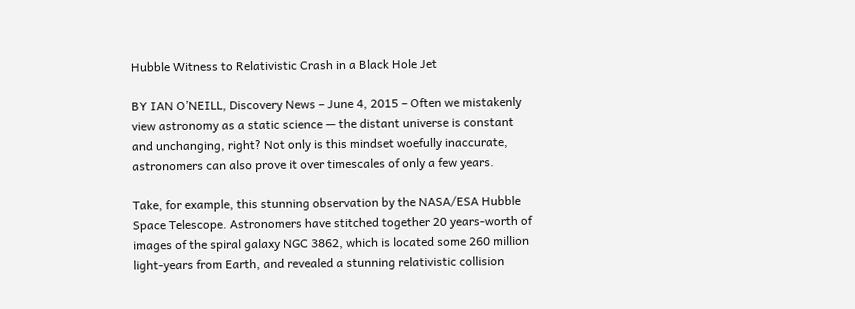Hubble Witness to Relativistic Crash in a Black Hole Jet

BY IAN O’NEILL, Discovery News – June 4, 2015 – Often we mistakenly view astronomy as a static science — the distant universe is constant and unchanging, right? Not only is this mindset woefully inaccurate, astronomers can also prove it over timescales of only a few years.

Take, for example, this stunning observation by the NASA/ESA Hubble Space Telescope. Astronomers have stitched together 20 years-worth of images of the spiral galaxy NGC 3862, which is located some 260 million light-years from Earth, and revealed a stunning relativistic collision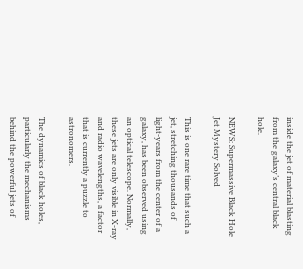inside the jet of material blasting from the galaxy’s central black hole.

NEWS: Supermassive Black Hole Jet Mystery Solved

This is one rare time that such a jet, stretching thousands of light-years from the center of a galaxy, has been observed using an optical telescope. Normally, these jets are only visible in X-ray and radio wavelengths, a factor that is currently a puzzle to astronomers.

The dynamics of black holes, particularly the mechanisms behind the powerful jets of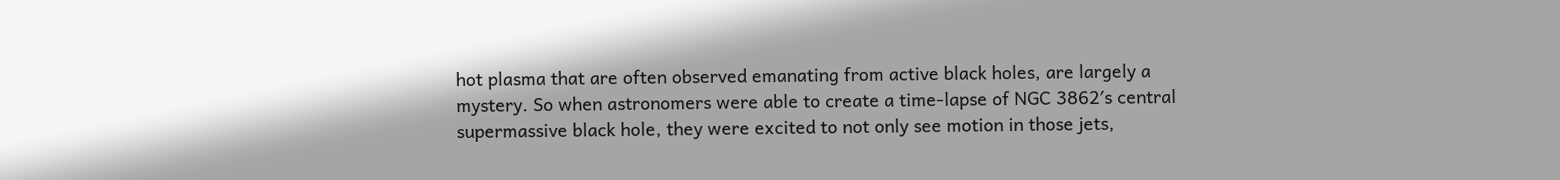hot plasma that are often observed emanating from active black holes, are largely a mystery. So when astronomers were able to create a time-lapse of NGC 3862′s central supermassive black hole, they were excited to not only see motion in those jets,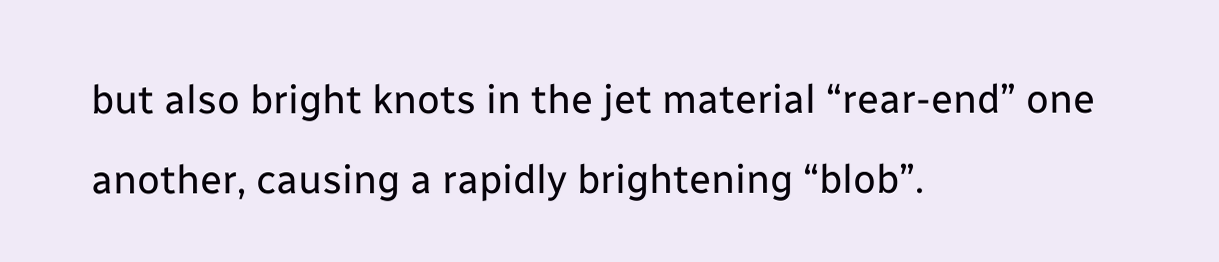but also bright knots in the jet material “rear-end” one another, causing a rapidly brightening “blob”.